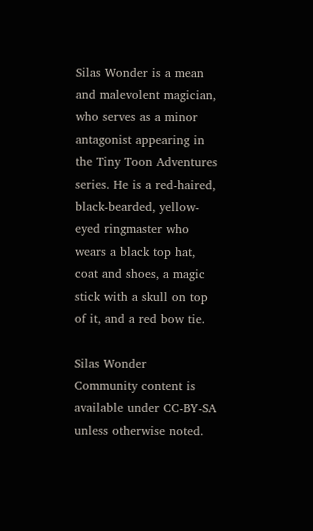Silas Wonder is a mean and malevolent magician, who serves as a minor antagonist appearing in the Tiny Toon Adventures series. He is a red-haired, black-bearded, yellow-eyed ringmaster who wears a black top hat, coat and shoes, a magic stick with a skull on top of it, and a red bow tie.

Silas Wonder
Community content is available under CC-BY-SA unless otherwise noted.